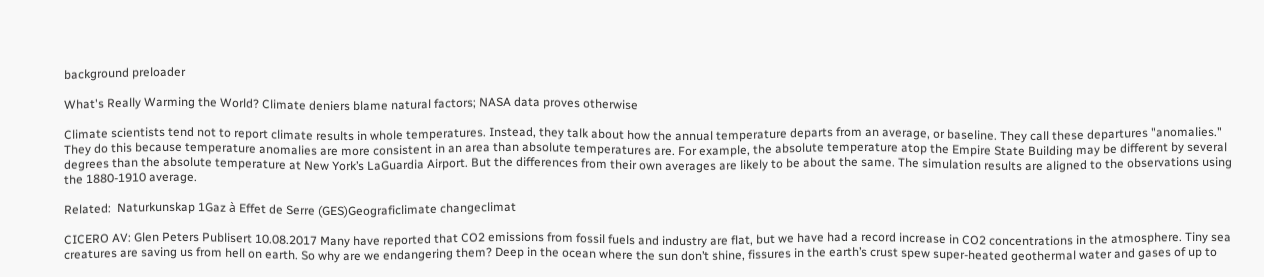background preloader

What's Really Warming the World? Climate deniers blame natural factors; NASA data proves otherwise

Climate scientists tend not to report climate results in whole temperatures. Instead, they talk about how the annual temperature departs from an average, or baseline. They call these departures "anomalies." They do this because temperature anomalies are more consistent in an area than absolute temperatures are. For example, the absolute temperature atop the Empire State Building may be different by several degrees than the absolute temperature at New York’s LaGuardia Airport. But the differences from their own averages are likely to be about the same. The simulation results are aligned to the observations using the 1880-1910 average.

Related:  Naturkunskap 1Gaz à Effet de Serre (GES)Geograficlimate changeclimat

CICERO AV: Glen Peters Publisert 10.08.2017 Many have reported that CO2 emissions from fossil fuels and industry are flat, but we have had a record increase in CO2 concentrations in the atmosphere. Tiny sea creatures are saving us from hell on earth. So why are we endangering them? Deep in the ocean where the sun don’t shine, fissures in the earth’s crust spew super-heated geothermal water and gases of up to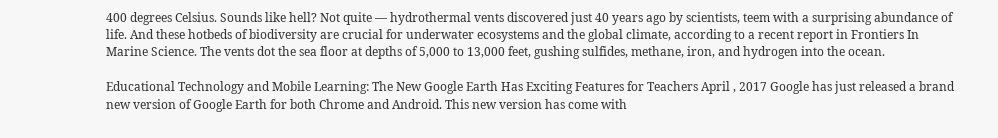400 degrees Celsius. Sounds like hell? Not quite — hydrothermal vents discovered just 40 years ago by scientists, teem with a surprising abundance of life. And these hotbeds of biodiversity are crucial for underwater ecosystems and the global climate, according to a recent report in Frontiers In Marine Science. The vents dot the sea floor at depths of 5,000 to 13,000 feet, gushing sulfides, methane, iron, and hydrogen into the ocean.

Educational Technology and Mobile Learning: The New Google Earth Has Exciting Features for Teachers April , 2017 Google has just released a brand new version of Google Earth for both Chrome and Android. This new version has come with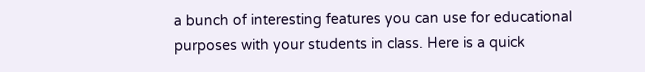a bunch of interesting features you can use for educational purposes with your students in class. Here is a quick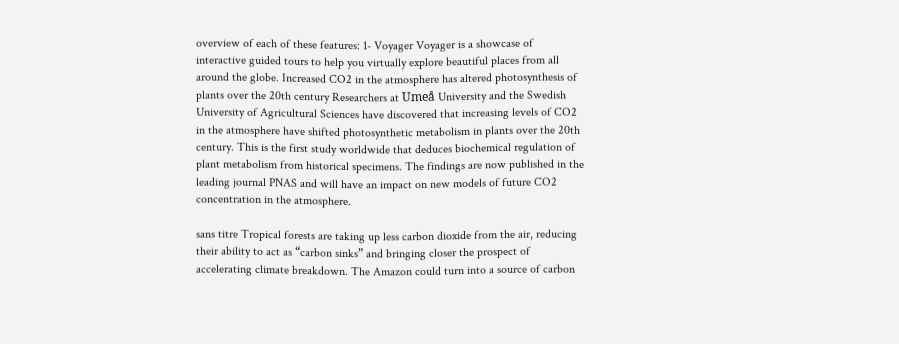overview of each of these features: 1- Voyager Voyager is a showcase of interactive guided tours to help you virtually explore beautiful places from all around the globe. Increased CO2 in the atmosphere has altered photosynthesis of plants over the 20th century Researchers at Umeå University and the Swedish University of Agricultural Sciences have discovered that increasing levels of CO2 in the atmosphere have shifted photosynthetic metabolism in plants over the 20th century. This is the first study worldwide that deduces biochemical regulation of plant metabolism from historical specimens. The findings are now published in the leading journal PNAS and will have an impact on new models of future CO2 concentration in the atmosphere.

sans titre Tropical forests are taking up less carbon dioxide from the air, reducing their ability to act as “carbon sinks” and bringing closer the prospect of accelerating climate breakdown. The Amazon could turn into a source of carbon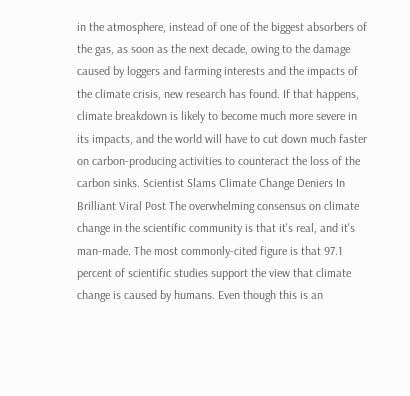in the atmosphere, instead of one of the biggest absorbers of the gas, as soon as the next decade, owing to the damage caused by loggers and farming interests and the impacts of the climate crisis, new research has found. If that happens, climate breakdown is likely to become much more severe in its impacts, and the world will have to cut down much faster on carbon-producing activities to counteract the loss of the carbon sinks. Scientist Slams Climate Change Deniers In Brilliant Viral Post The overwhelming consensus on climate change in the scientific community is that it's real, and it's man-made. The most commonly-cited figure is that 97.1 percent of scientific studies support the view that climate change is caused by humans. Even though this is an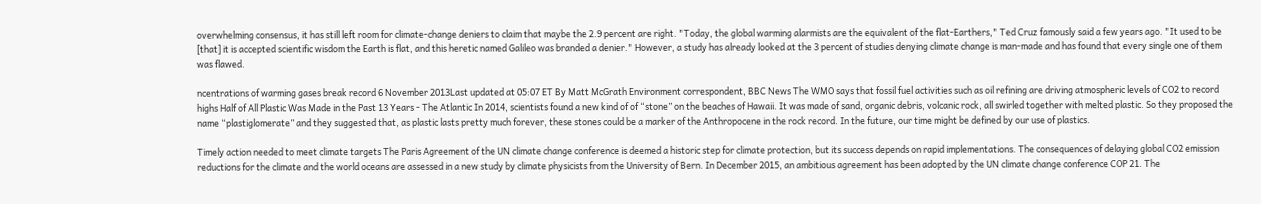overwhelming consensus, it has still left room for climate-change deniers to claim that maybe the 2.9 percent are right. "Today, the global warming alarmists are the equivalent of the flat-Earthers," Ted Cruz famously said a few years ago. "It used to be [that] it is accepted scientific wisdom the Earth is flat, and this heretic named Galileo was branded a denier." However, a study has already looked at the 3 percent of studies denying climate change is man-made and has found that every single one of them was flawed.

ncentrations of warming gases break record 6 November 2013Last updated at 05:07 ET By Matt McGrath Environment correspondent, BBC News The WMO says that fossil fuel activities such as oil refining are driving atmospheric levels of CO2 to record highs Half of All Plastic Was Made in the Past 13 Years - The Atlantic In 2014, scientists found a new kind of of “stone” on the beaches of Hawaii. It was made of sand, organic debris, volcanic rock, all swirled together with melted plastic. So they proposed the name “plastiglomerate” and they suggested that, as plastic lasts pretty much forever, these stones could be a marker of the Anthropocene in the rock record. In the future, our time might be defined by our use of plastics.

Timely action needed to meet climate targets The Paris Agreement of the UN climate change conference is deemed a historic step for climate protection, but its success depends on rapid implementations. The consequences of delaying global CO2 emission reductions for the climate and the world oceans are assessed in a new study by climate physicists from the University of Bern. In December 2015, an ambitious agreement has been adopted by the UN climate change conference COP 21. The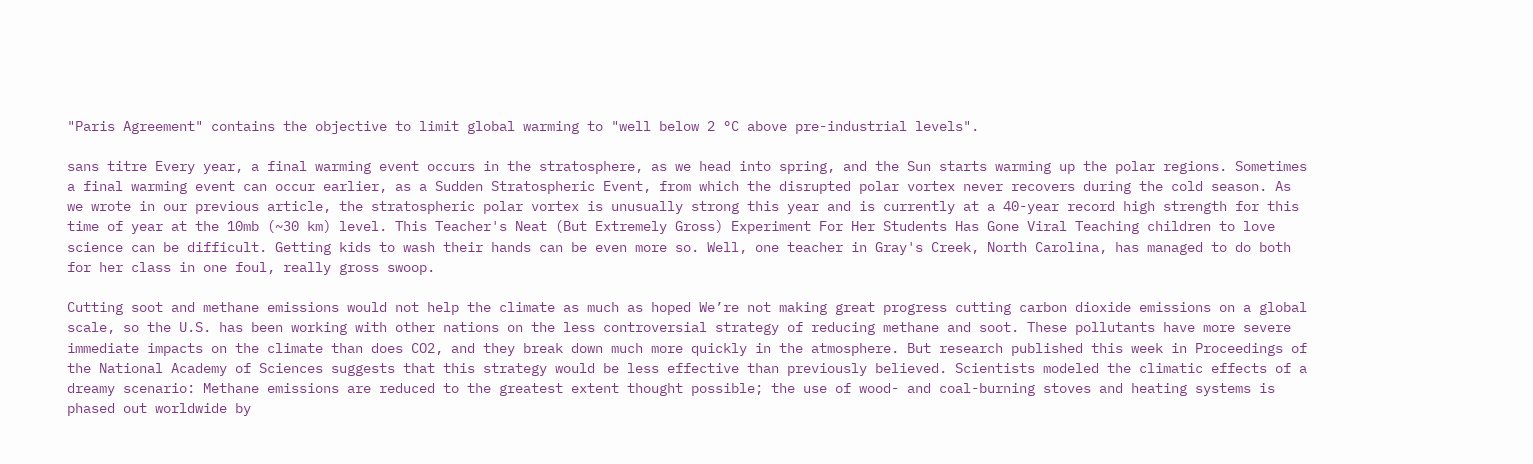"Paris Agreement" contains the objective to limit global warming to "well below 2 °C above pre-industrial levels".

sans titre Every year, a final warming event occurs in the stratosphere, as we head into spring, and the Sun starts warming up the polar regions. Sometimes a final warming event can occur earlier, as a Sudden Stratospheric Event, from which the disrupted polar vortex never recovers during the cold season. As we wrote in our previous article, the stratospheric polar vortex is unusually strong this year and is currently at a 40-year record high strength for this time of year at the 10mb (~30 km) level. This Teacher's Neat (But Extremely Gross) Experiment For Her Students Has Gone Viral Teaching children to love science can be difficult. Getting kids to wash their hands can be even more so. Well, one teacher in Gray's Creek, North Carolina, has managed to do both for her class in one foul, really gross swoop.

Cutting soot and methane emissions would not help the climate as much as hoped We’re not making great progress cutting carbon dioxide emissions on a global scale, so the U.S. has been working with other nations on the less controversial strategy of reducing methane and soot. These pollutants have more severe immediate impacts on the climate than does CO2, and they break down much more quickly in the atmosphere. But research published this week in Proceedings of the National Academy of Sciences suggests that this strategy would be less effective than previously believed. Scientists modeled the climatic effects of a dreamy scenario: Methane emissions are reduced to the greatest extent thought possible; the use of wood- and coal-burning stoves and heating systems is phased out worldwide by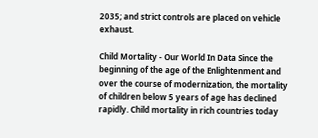2035; and strict controls are placed on vehicle exhaust.

Child Mortality - Our World In Data Since the beginning of the age of the Enlightenment and over the course of modernization, the mortality of children below 5 years of age has declined rapidly. Child mortality in rich countries today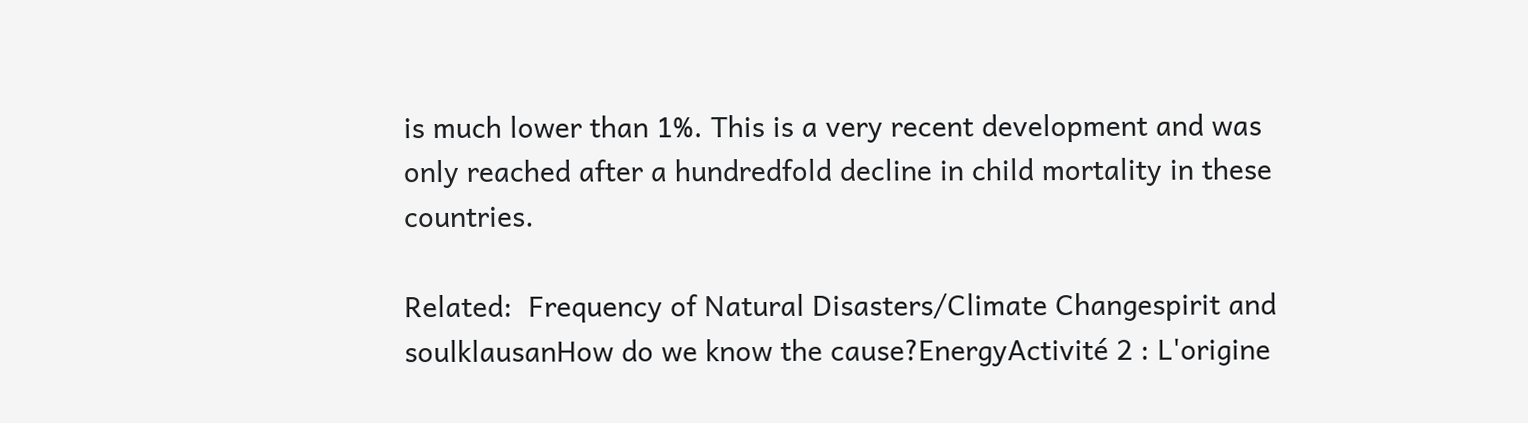is much lower than 1%. This is a very recent development and was only reached after a hundredfold decline in child mortality in these countries.

Related:  Frequency of Natural Disasters/Climate Changespirit and soulklausanHow do we know the cause?EnergyActivité 2 : L'origine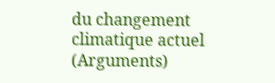du changement climatique actuel (Arguments)